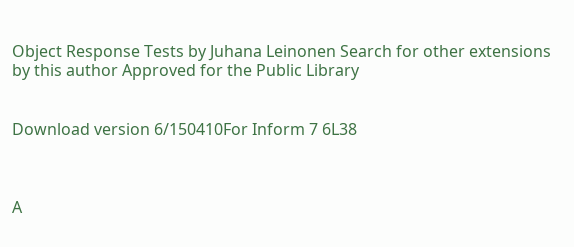Object Response Tests by Juhana Leinonen Search for other extensions by this author Approved for the Public Library


Download version 6/150410For Inform 7 6L38



A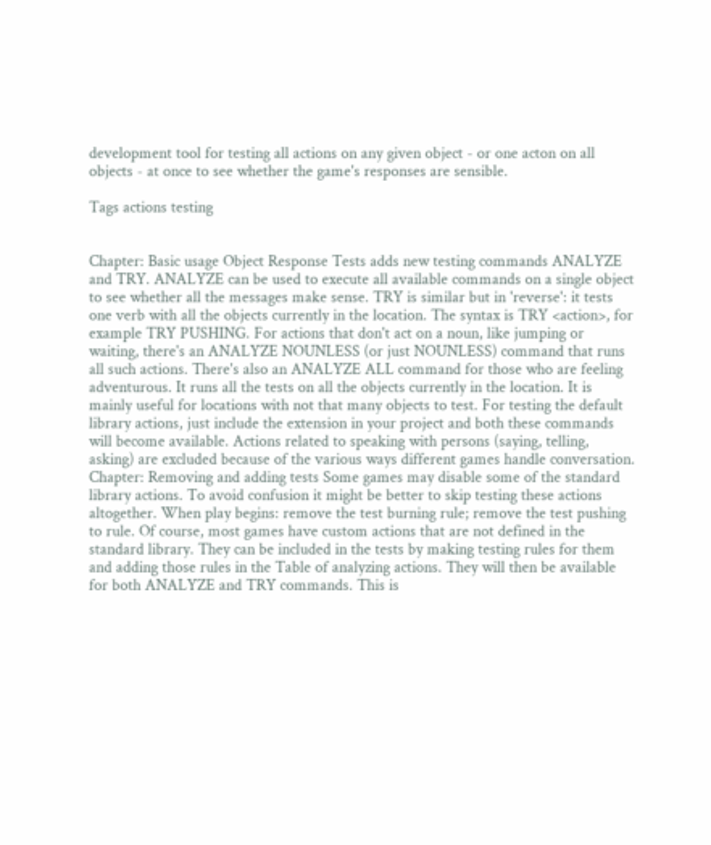development tool for testing all actions on any given object - or one acton on all objects - at once to see whether the game's responses are sensible.

Tags actions testing


Chapter: Basic usage Object Response Tests adds new testing commands ANALYZE and TRY. ANALYZE can be used to execute all available commands on a single object to see whether all the messages make sense. TRY is similar but in 'reverse': it tests one verb with all the objects currently in the location. The syntax is TRY <action>, for example TRY PUSHING. For actions that don't act on a noun, like jumping or waiting, there's an ANALYZE NOUNLESS (or just NOUNLESS) command that runs all such actions. There's also an ANALYZE ALL command for those who are feeling adventurous. It runs all the tests on all the objects currently in the location. It is mainly useful for locations with not that many objects to test. For testing the default library actions, just include the extension in your project and both these commands will become available. Actions related to speaking with persons (saying, telling, asking) are excluded because of the various ways different games handle conversation. Chapter: Removing and adding tests Some games may disable some of the standard library actions. To avoid confusion it might be better to skip testing these actions altogether. When play begins: remove the test burning rule; remove the test pushing to rule. Of course, most games have custom actions that are not defined in the standard library. They can be included in the tests by making testing rules for them and adding those rules in the Table of analyzing actions. They will then be available for both ANALYZE and TRY commands. This is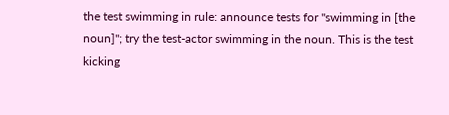the test swimming in rule: announce tests for "swimming in [the noun]"; try the test-actor swimming in the noun. This is the test kicking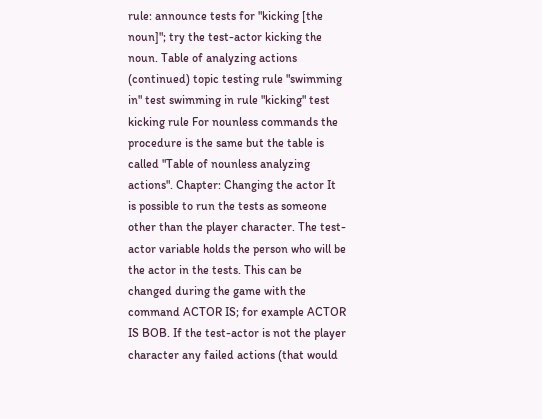rule: announce tests for "kicking [the noun]"; try the test-actor kicking the noun. Table of analyzing actions (continued) topic testing rule "swimming in" test swimming in rule "kicking" test kicking rule For nounless commands the procedure is the same but the table is called "Table of nounless analyzing actions". Chapter: Changing the actor It is possible to run the tests as someone other than the player character. The test-actor variable holds the person who will be the actor in the tests. This can be changed during the game with the command ACTOR IS; for example ACTOR IS BOB. If the test-actor is not the player character any failed actions (that would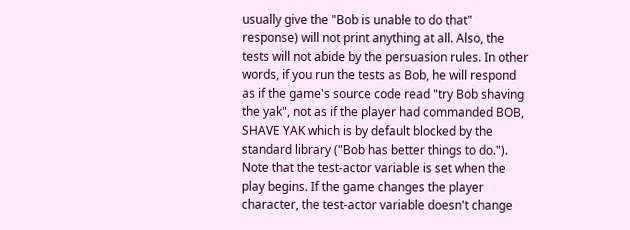usually give the "Bob is unable to do that" response) will not print anything at all. Also, the tests will not abide by the persuasion rules. In other words, if you run the tests as Bob, he will respond as if the game's source code read "try Bob shaving the yak", not as if the player had commanded BOB, SHAVE YAK which is by default blocked by the standard library ("Bob has better things to do."). Note that the test-actor variable is set when the play begins. If the game changes the player character, the test-actor variable doesn't change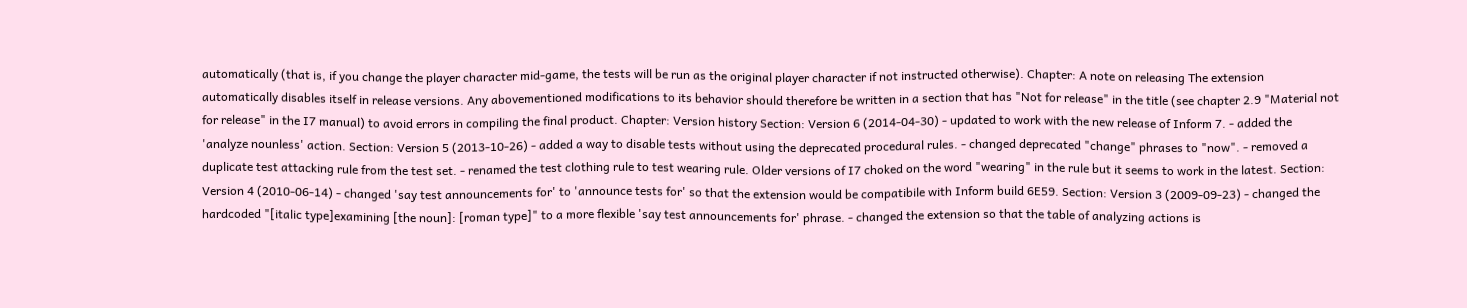automatically (that is, if you change the player character mid-game, the tests will be run as the original player character if not instructed otherwise). Chapter: A note on releasing The extension automatically disables itself in release versions. Any abovementioned modifications to its behavior should therefore be written in a section that has "Not for release" in the title (see chapter 2.9 "Material not for release" in the I7 manual) to avoid errors in compiling the final product. Chapter: Version history Section: Version 6 (2014-04-30) - updated to work with the new release of Inform 7. - added the 'analyze nounless' action. Section: Version 5 (2013-10-26) - added a way to disable tests without using the deprecated procedural rules. - changed deprecated "change" phrases to "now". - removed a duplicate test attacking rule from the test set. - renamed the test clothing rule to test wearing rule. Older versions of I7 choked on the word "wearing" in the rule but it seems to work in the latest. Section: Version 4 (2010-06-14) - changed 'say test announcements for' to 'announce tests for' so that the extension would be compatibile with Inform build 6E59. Section: Version 3 (2009-09-23) - changed the hardcoded "[italic type]examining [the noun]: [roman type]" to a more flexible 'say test announcements for' phrase. - changed the extension so that the table of analyzing actions is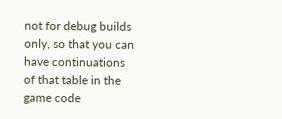not for debug builds only, so that you can have continuations of that table in the game code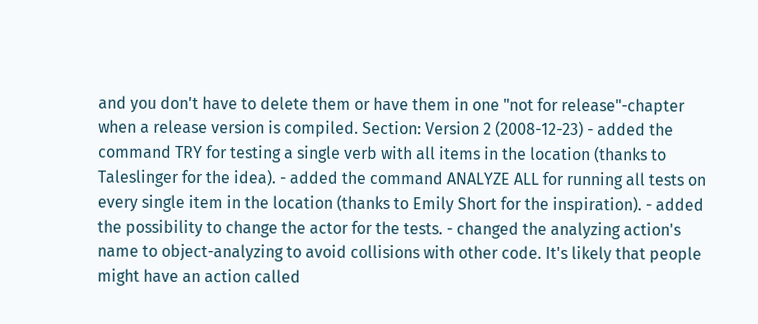and you don't have to delete them or have them in one "not for release"-chapter when a release version is compiled. Section: Version 2 (2008-12-23) - added the command TRY for testing a single verb with all items in the location (thanks to Taleslinger for the idea). - added the command ANALYZE ALL for running all tests on every single item in the location (thanks to Emily Short for the inspiration). - added the possibility to change the actor for the tests. - changed the analyzing action's name to object-analyzing to avoid collisions with other code. It's likely that people might have an action called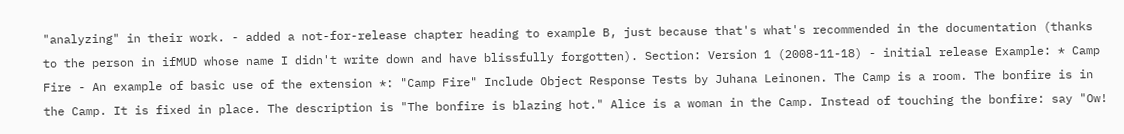"analyzing" in their work. - added a not-for-release chapter heading to example B, just because that's what's recommended in the documentation (thanks to the person in ifMUD whose name I didn't write down and have blissfully forgotten). Section: Version 1 (2008-11-18) - initial release Example: * Camp Fire - An example of basic use of the extension *: "Camp Fire" Include Object Response Tests by Juhana Leinonen. The Camp is a room. The bonfire is in the Camp. It is fixed in place. The description is "The bonfire is blazing hot." Alice is a woman in the Camp. Instead of touching the bonfire: say "Ow!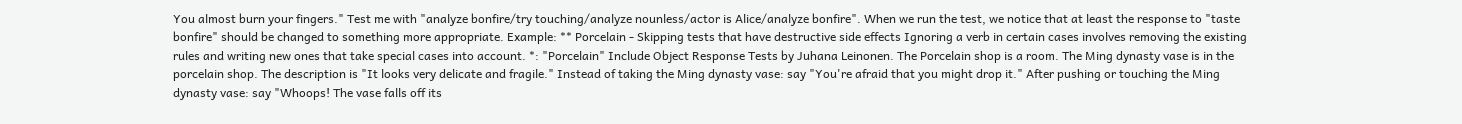You almost burn your fingers." Test me with "analyze bonfire/try touching/analyze nounless/actor is Alice/analyze bonfire". When we run the test, we notice that at least the response to "taste bonfire" should be changed to something more appropriate. Example: ** Porcelain - Skipping tests that have destructive side effects Ignoring a verb in certain cases involves removing the existing rules and writing new ones that take special cases into account. *: "Porcelain" Include Object Response Tests by Juhana Leinonen. The Porcelain shop is a room. The Ming dynasty vase is in the porcelain shop. The description is "It looks very delicate and fragile." Instead of taking the Ming dynasty vase: say "You're afraid that you might drop it." After pushing or touching the Ming dynasty vase: say "Whoops! The vase falls off its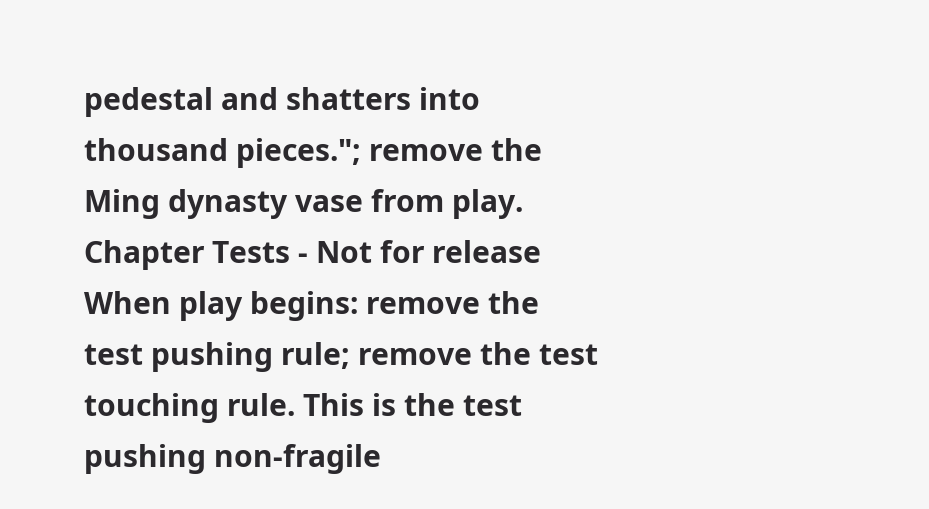pedestal and shatters into thousand pieces."; remove the Ming dynasty vase from play. Chapter Tests - Not for release When play begins: remove the test pushing rule; remove the test touching rule. This is the test pushing non-fragile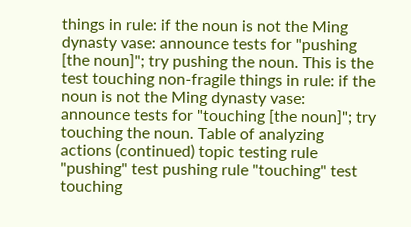things in rule: if the noun is not the Ming dynasty vase: announce tests for "pushing [the noun]"; try pushing the noun. This is the test touching non-fragile things in rule: if the noun is not the Ming dynasty vase: announce tests for "touching [the noun]"; try touching the noun. Table of analyzing actions (continued) topic testing rule "pushing" test pushing rule "touching" test touching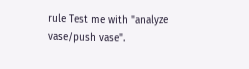rule Test me with "analyze vase/push vase".